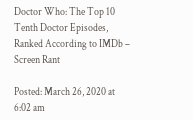Doctor Who: The Top 10 Tenth Doctor Episodes, Ranked According to IMDb – Screen Rant

Posted: March 26, 2020 at 6:02 am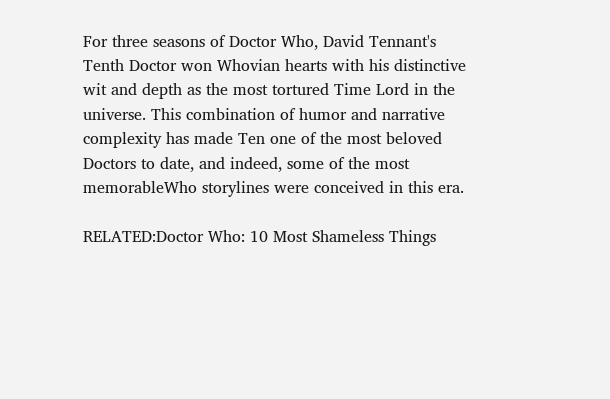For three seasons of Doctor Who, David Tennant's Tenth Doctor won Whovian hearts with his distinctive wit and depth as the most tortured Time Lord in the universe. This combination of humor and narrative complexity has made Ten one of the most beloved Doctors to date, and indeed, some of the most memorableWho storylines were conceived in this era.

RELATED:Doctor Who: 10 Most Shameless Things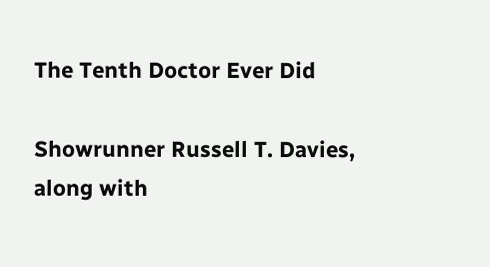The Tenth Doctor Ever Did

Showrunner Russell T. Davies, along with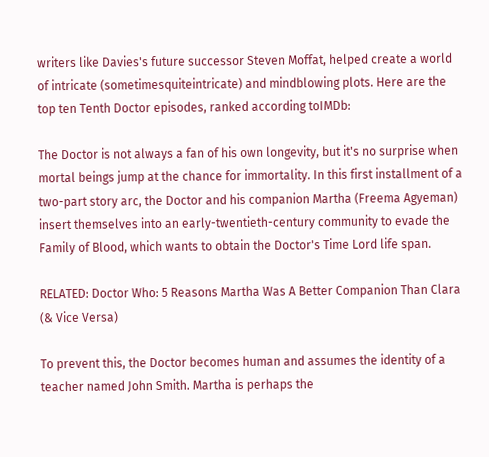writers like Davies's future successor Steven Moffat, helped create a world of intricate (sometimesquiteintricate) and mindblowing plots. Here are the top ten Tenth Doctor episodes, ranked according toIMDb:

The Doctor is not always a fan of his own longevity, but it's no surprise when mortal beings jump at the chance for immortality. In this first installment of a two-part story arc, the Doctor and his companion Martha (Freema Agyeman) insert themselves into an early-twentieth-century community to evade the Family of Blood, which wants to obtain the Doctor's Time Lord life span.

RELATED: Doctor Who: 5 Reasons Martha Was A Better Companion Than Clara (& Vice Versa)

To prevent this, the Doctor becomes human and assumes the identity of a teacher named John Smith. Martha is perhaps the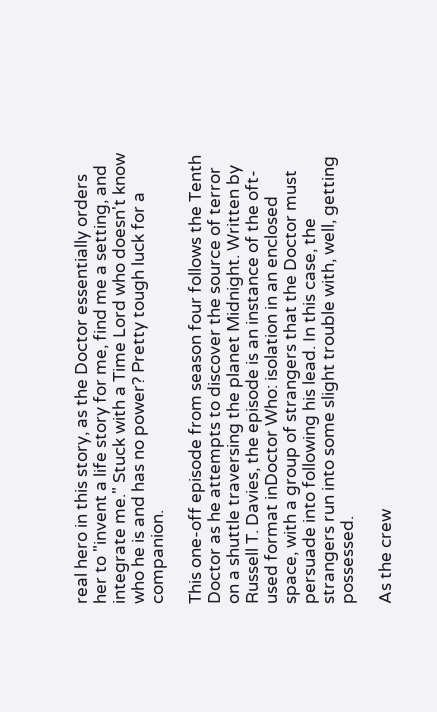real hero in this story, as the Doctor essentially orders her to "invent a life story for me, find me a setting, and integrate me." Stuck with a Time Lord who doesn't know who he is and has no power? Pretty tough luck for a companion.

This one-off episode from season four follows the Tenth Doctor as he attempts to discover the source of terror on a shuttle traversing the planet Midnight. Written by Russell T. Davies, the episode is an instance of the oft-used format inDoctor Who: isolation in an enclosed space, with a group of strangers that the Doctor must persuade into following his lead. In this case, the strangers run into some slight trouble with, well, getting possessed.

As the crew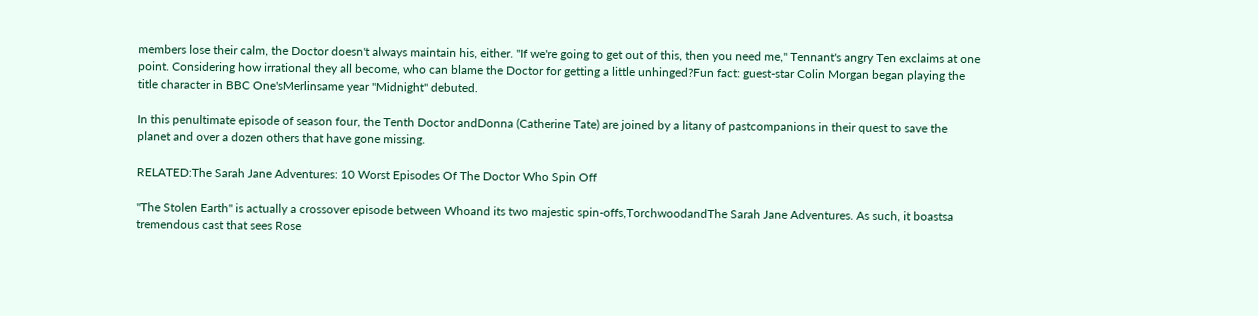members lose their calm, the Doctor doesn't always maintain his, either. "If we're going to get out of this, then you need me," Tennant's angry Ten exclaims at one point. Considering how irrational they all become, who can blame the Doctor for getting a little unhinged?Fun fact: guest-star Colin Morgan began playing the title character in BBC One'sMerlinsame year "Midnight" debuted.

In this penultimate episode of season four, the Tenth Doctor andDonna (Catherine Tate) are joined by a litany of pastcompanions in their quest to save the planet and over a dozen others that have gone missing.

RELATED:The Sarah Jane Adventures: 10 Worst Episodes Of The Doctor Who Spin Off

"The Stolen Earth" is actually a crossover episode between Whoand its two majestic spin-offs,TorchwoodandThe Sarah Jane Adventures. As such, it boastsa tremendous cast that sees Rose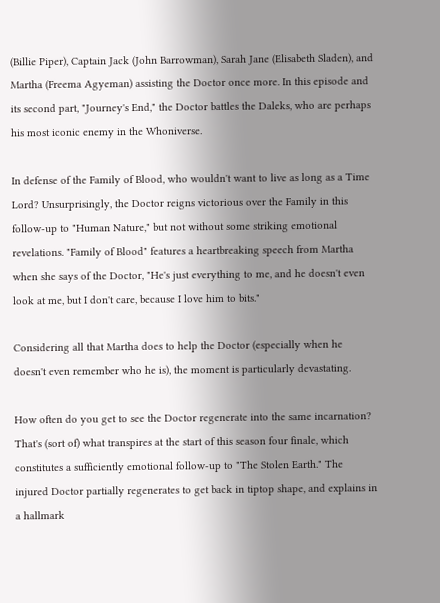(Billie Piper), Captain Jack (John Barrowman), Sarah Jane (Elisabeth Sladen), and Martha (Freema Agyeman) assisting the Doctor once more. In this episode and its second part, "Journey's End," the Doctor battles the Daleks, who are perhaps his most iconic enemy in the Whoniverse.

In defense of the Family of Blood, who wouldn't want to live as long as a Time Lord? Unsurprisingly, the Doctor reigns victorious over the Family in this follow-up to "Human Nature," but not without some striking emotional revelations. "Family of Blood" features a heartbreaking speech from Martha when she says of the Doctor, "He's just everything to me, and he doesn't even look at me, but I don't care, because I love him to bits."

Considering all that Martha does to help the Doctor (especially when he doesn't even remember who he is), the moment is particularly devastating.

How often do you get to see the Doctor regenerate into the same incarnation? That's (sort of) what transpires at the start of this season four finale, which constitutes a sufficiently emotional follow-up to "The Stolen Earth." The injured Doctor partially regenerates to get back in tiptop shape, and explains in a hallmark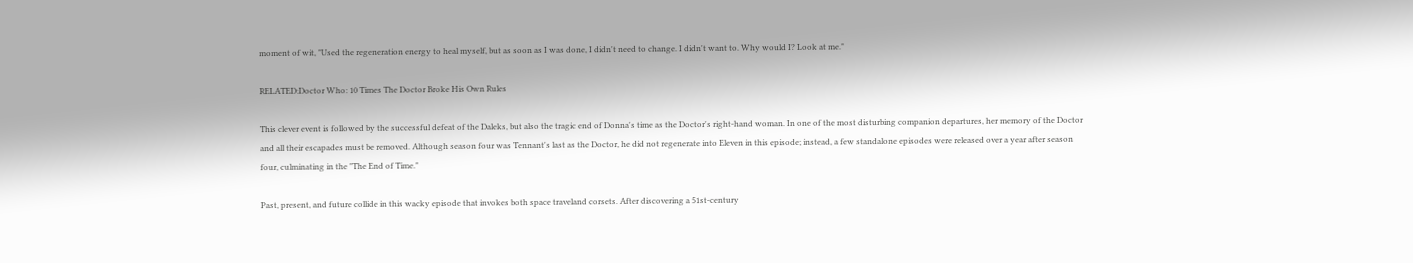moment of wit, "Used the regeneration energy to heal myself, but as soon as I was done, I didn't need to change. I didn't want to. Why would I? Look at me."

RELATED:Doctor Who: 10 Times The Doctor Broke His Own Rules

This clever event is followed by the successful defeat of the Daleks, but also the tragic end of Donna's time as the Doctor's right-hand woman. In one of the most disturbing companion departures, her memory of the Doctor and all their escapades must be removed. Although season four was Tennant's last as the Doctor, he did not regenerate into Eleven in this episode; instead, a few standalone episodes were released over a year after season four, culminating in the "The End of Time."

Past, present, and future collide in this wacky episode that invokes both space traveland corsets. After discovering a 51st-century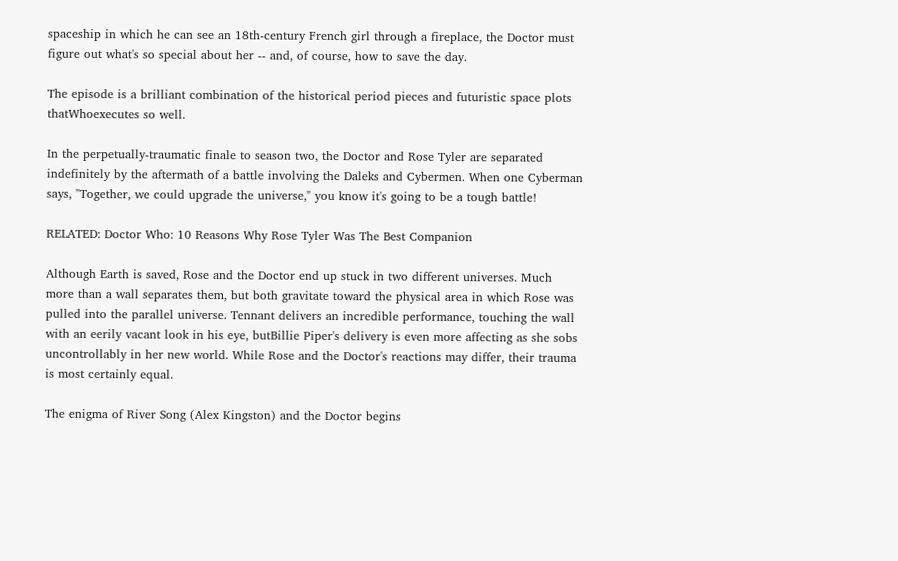spaceship in which he can see an 18th-century French girl through a fireplace, the Doctor must figure out what's so special about her -- and, of course, how to save the day.

The episode is a brilliant combination of the historical period pieces and futuristic space plots thatWhoexecutes so well.

In the perpetually-traumatic finale to season two, the Doctor and Rose Tyler are separated indefinitely by the aftermath of a battle involving the Daleks and Cybermen. When one Cyberman says, "Together, we could upgrade the universe," you know it's going to be a tough battle!

RELATED: Doctor Who: 10 Reasons Why Rose Tyler Was The Best Companion

Although Earth is saved, Rose and the Doctor end up stuck in two different universes. Much more than a wall separates them, but both gravitate toward the physical area in which Rose was pulled into the parallel universe. Tennant delivers an incredible performance, touching the wall with an eerily vacant look in his eye, butBillie Piper's delivery is even more affecting as she sobs uncontrollably in her new world. While Rose and the Doctor's reactions may differ, their trauma is most certainly equal.

The enigma of River Song (Alex Kingston) and the Doctor begins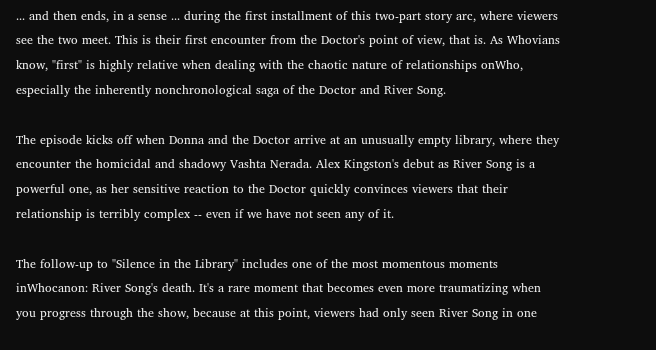... and then ends, in a sense ... during the first installment of this two-part story arc, where viewers see the two meet. This is their first encounter from the Doctor's point of view, that is. As Whovians know, "first" is highly relative when dealing with the chaotic nature of relationships onWho, especially the inherently nonchronological saga of the Doctor and River Song.

The episode kicks off when Donna and the Doctor arrive at an unusually empty library, where they encounter the homicidal and shadowy Vashta Nerada. Alex Kingston's debut as River Song is a powerful one, as her sensitive reaction to the Doctor quickly convinces viewers that their relationship is terribly complex -- even if we have not seen any of it.

The follow-up to "Silence in the Library" includes one of the most momentous moments inWhocanon: River Song's death. It's a rare moment that becomes even more traumatizing when you progress through the show, because at this point, viewers had only seen River Song in one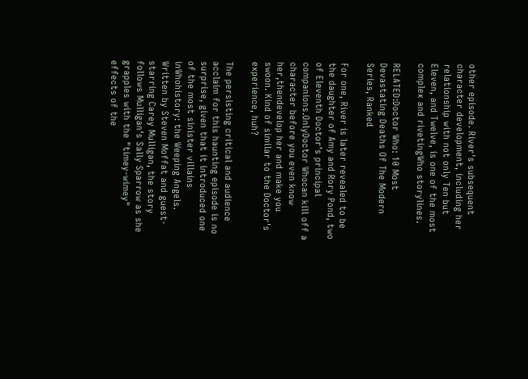other episode. River's subsequent character development, including her relationship with not only Ten but Eleven, and Twelve, is one of the most complex and rivetingWho storylines.

RELATED:Doctor Who: 10 Most Devastating Deaths Of The Modern Series, Ranked

For one, River is later revealed to be the daughter of Amy and Rory Pond, two of Eleventh Doctor's principal companions.OnlyDoctor Whocan kill off a character before you even know her,thendevelop her and make you swoon. Kind of similar to the Doctor's experience, huh?

The persisting critical and audience acclaim for this haunting episode is no surprise, given that it introduced one of the most sinister villains inWhohistory: the Weeping Angels. Written by Steven Moffat and guest-starring Carey Mulligan, the story follows Mulligan's Sally Sparrow as she grapples with the "timey-wimey" effects of the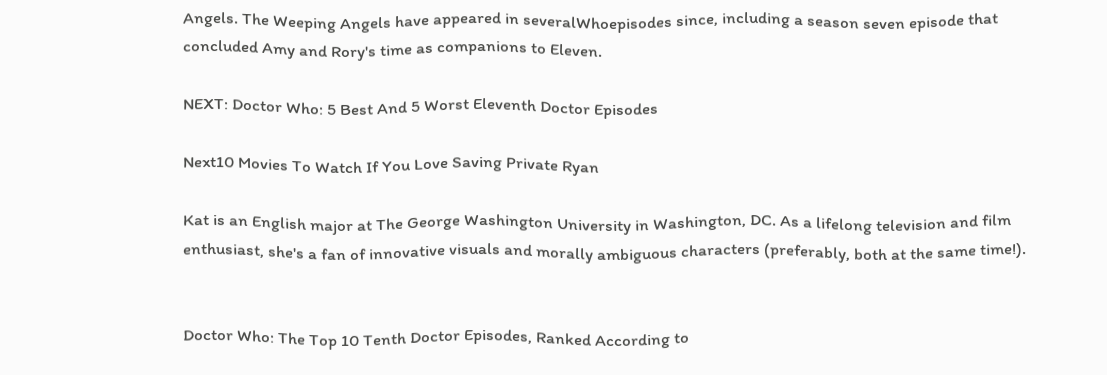Angels. The Weeping Angels have appeared in severalWhoepisodes since, including a season seven episode that concluded Amy and Rory's time as companions to Eleven.

NEXT: Doctor Who: 5 Best And 5 Worst Eleventh Doctor Episodes

Next10 Movies To Watch If You Love Saving Private Ryan

Kat is an English major at The George Washington University in Washington, DC. As a lifelong television and film enthusiast, she's a fan of innovative visuals and morally ambiguous characters (preferably, both at the same time!).


Doctor Who: The Top 10 Tenth Doctor Episodes, Ranked According to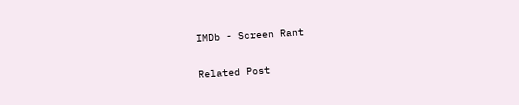IMDb - Screen Rant

Related Post